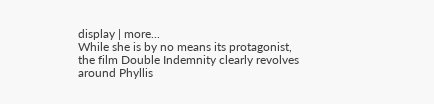display | more...
While she is by no means its protagonist, the film Double Indemnity clearly revolves around Phyllis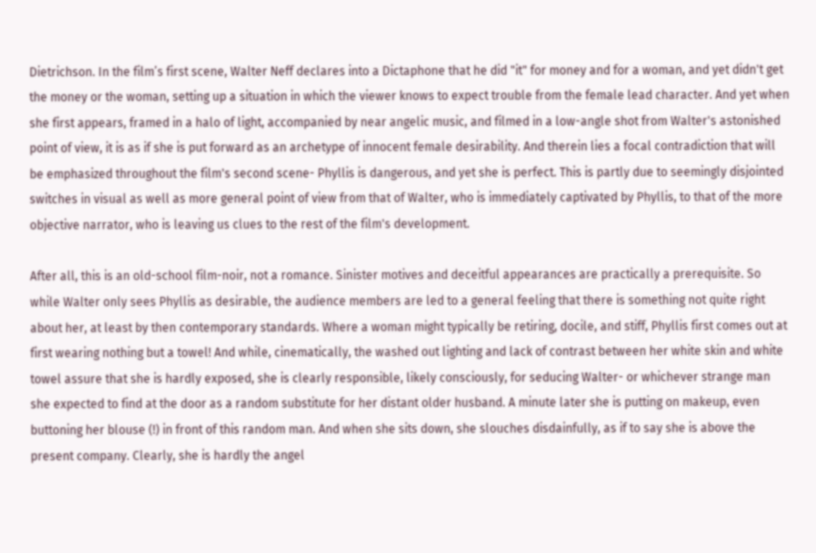Dietrichson. In the film’s first scene, Walter Neff declares into a Dictaphone that he did "it" for money and for a woman, and yet didn't get the money or the woman, setting up a situation in which the viewer knows to expect trouble from the female lead character. And yet when she first appears, framed in a halo of light, accompanied by near angelic music, and filmed in a low-angle shot from Walter's astonished point of view, it is as if she is put forward as an archetype of innocent female desirability. And therein lies a focal contradiction that will be emphasized throughout the film's second scene- Phyllis is dangerous, and yet she is perfect. This is partly due to seemingly disjointed switches in visual as well as more general point of view from that of Walter, who is immediately captivated by Phyllis, to that of the more objective narrator, who is leaving us clues to the rest of the film's development.

After all, this is an old-school film-noir, not a romance. Sinister motives and deceitful appearances are practically a prerequisite. So while Walter only sees Phyllis as desirable, the audience members are led to a general feeling that there is something not quite right about her, at least by then contemporary standards. Where a woman might typically be retiring, docile, and stiff, Phyllis first comes out at first wearing nothing but a towel! And while, cinematically, the washed out lighting and lack of contrast between her white skin and white towel assure that she is hardly exposed, she is clearly responsible, likely consciously, for seducing Walter- or whichever strange man she expected to find at the door as a random substitute for her distant older husband. A minute later she is putting on makeup, even buttoning her blouse (!) in front of this random man. And when she sits down, she slouches disdainfully, as if to say she is above the present company. Clearly, she is hardly the angel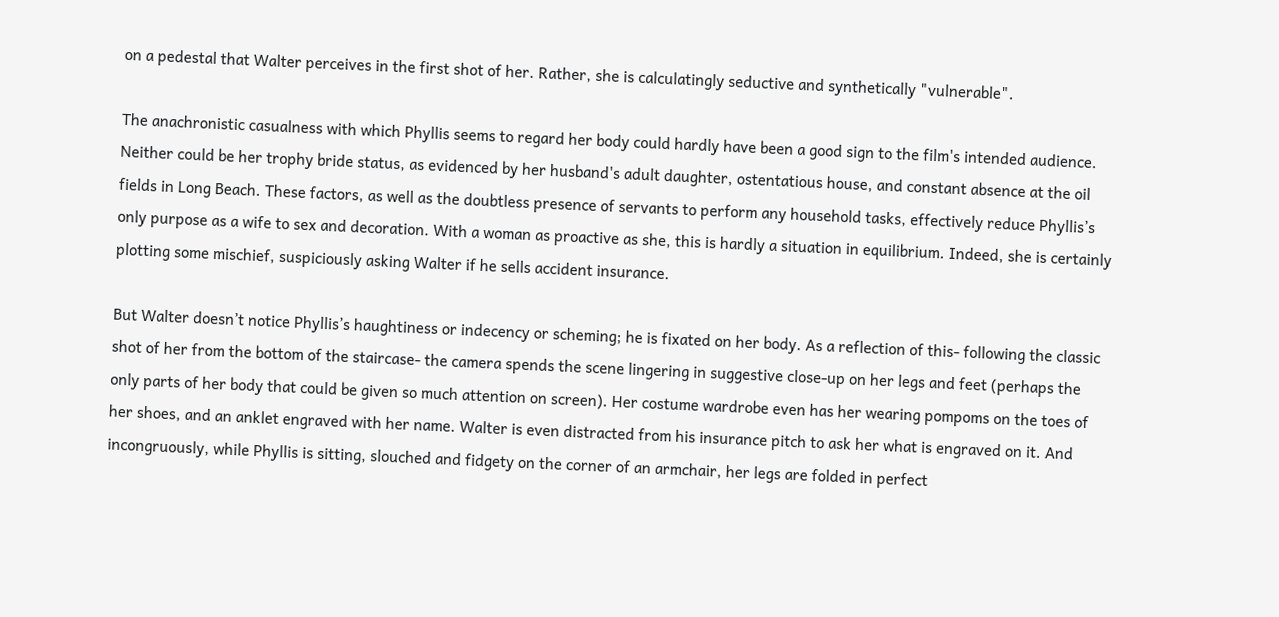on a pedestal that Walter perceives in the first shot of her. Rather, she is calculatingly seductive and synthetically "vulnerable".

The anachronistic casualness with which Phyllis seems to regard her body could hardly have been a good sign to the film's intended audience. Neither could be her trophy bride status, as evidenced by her husband's adult daughter, ostentatious house, and constant absence at the oil fields in Long Beach. These factors, as well as the doubtless presence of servants to perform any household tasks, effectively reduce Phyllis’s only purpose as a wife to sex and decoration. With a woman as proactive as she, this is hardly a situation in equilibrium. Indeed, she is certainly plotting some mischief, suspiciously asking Walter if he sells accident insurance.

But Walter doesn’t notice Phyllis’s haughtiness or indecency or scheming; he is fixated on her body. As a reflection of this- following the classic shot of her from the bottom of the staircase- the camera spends the scene lingering in suggestive close-up on her legs and feet (perhaps the only parts of her body that could be given so much attention on screen). Her costume wardrobe even has her wearing pompoms on the toes of her shoes, and an anklet engraved with her name. Walter is even distracted from his insurance pitch to ask her what is engraved on it. And incongruously, while Phyllis is sitting, slouched and fidgety on the corner of an armchair, her legs are folded in perfect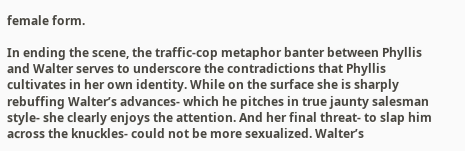female form.

In ending the scene, the traffic-cop metaphor banter between Phyllis and Walter serves to underscore the contradictions that Phyllis cultivates in her own identity. While on the surface she is sharply rebuffing Walter’s advances- which he pitches in true jaunty salesman style- she clearly enjoys the attention. And her final threat- to slap him across the knuckles- could not be more sexualized. Walter’s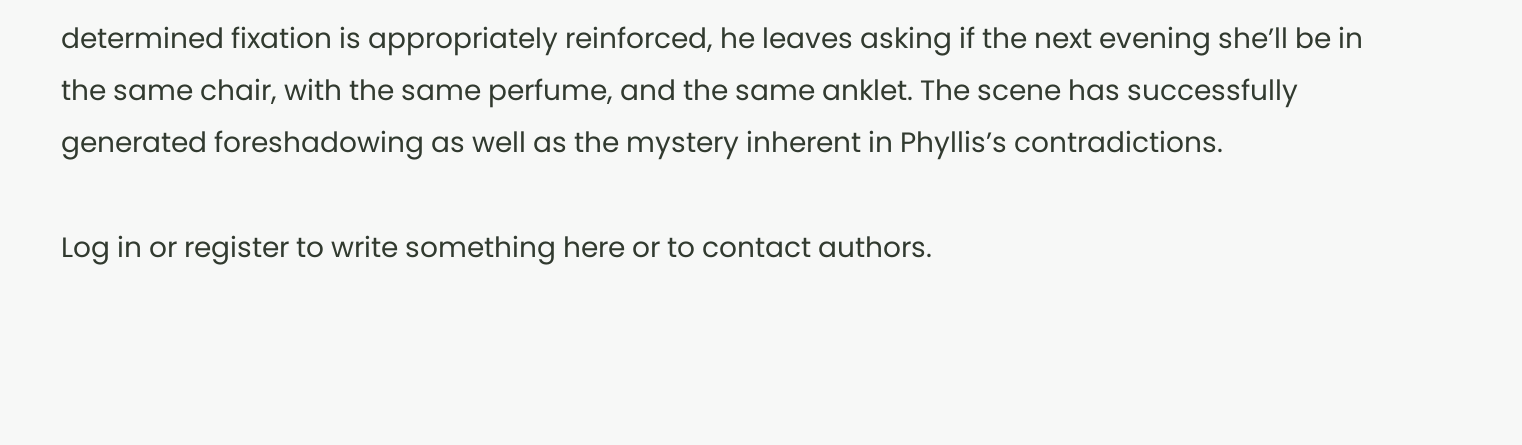determined fixation is appropriately reinforced, he leaves asking if the next evening she’ll be in the same chair, with the same perfume, and the same anklet. The scene has successfully generated foreshadowing as well as the mystery inherent in Phyllis’s contradictions.

Log in or register to write something here or to contact authors.